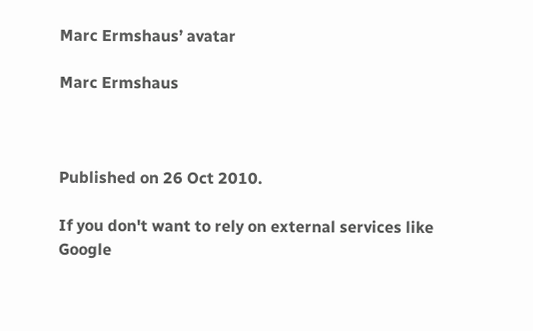Marc Ermshaus’ avatar

Marc Ermshaus



Published on 26 Oct 2010.

If you don't want to rely on external services like Google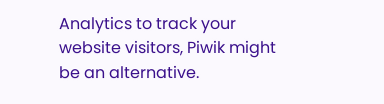Analytics to track your website visitors, Piwik might be an alternative.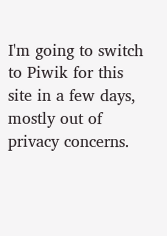I'm going to switch to Piwik for this site in a few days, mostly out of privacy concerns.